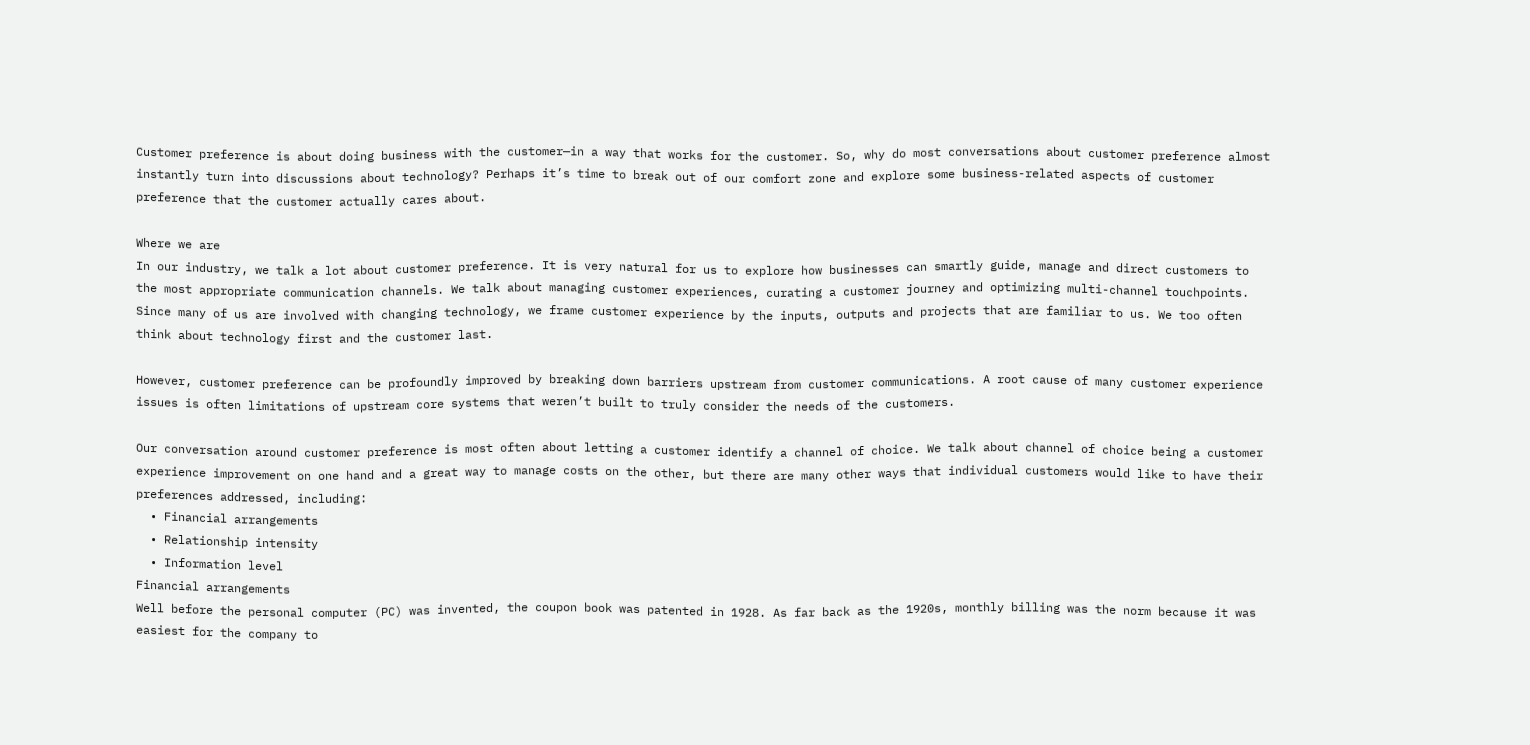Customer preference is about doing business with the customer—in a way that works for the customer. So, why do most conversations about customer preference almost instantly turn into discussions about technology? Perhaps it’s time to break out of our comfort zone and explore some business-related aspects of customer preference that the customer actually cares about.

Where we are
In our industry, we talk a lot about customer preference. It is very natural for us to explore how businesses can smartly guide, manage and direct customers to the most appropriate communication channels. We talk about managing customer experiences, curating a customer journey and optimizing multi-channel touchpoints. Since many of us are involved with changing technology, we frame customer experience by the inputs, outputs and projects that are familiar to us. We too often think about technology first and the customer last.

However, customer preference can be profoundly improved by breaking down barriers upstream from customer communications. A root cause of many customer experience issues is often limitations of upstream core systems that weren’t built to truly consider the needs of the customers.

Our conversation around customer preference is most often about letting a customer identify a channel of choice. We talk about channel of choice being a customer experience improvement on one hand and a great way to manage costs on the other, but there are many other ways that individual customers would like to have their preferences addressed, including:
  • Financial arrangements
  • Relationship intensity
  • Information level
Financial arrangements
Well before the personal computer (PC) was invented, the coupon book was patented in 1928. As far back as the 1920s, monthly billing was the norm because it was easiest for the company to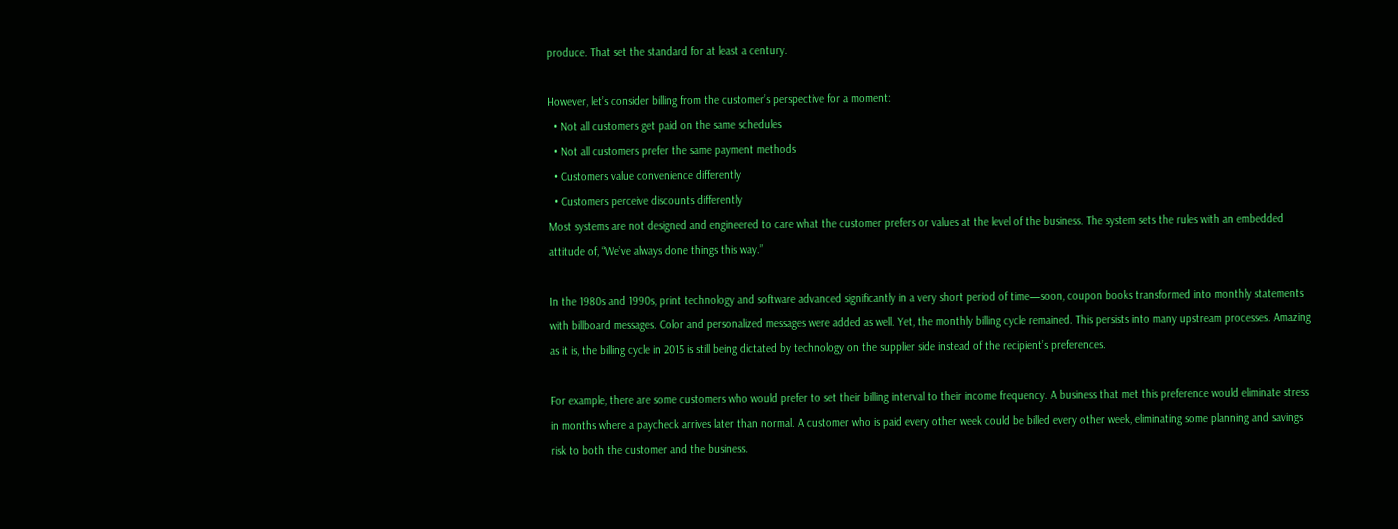produce. That set the standard for at least a century.

However, let’s consider billing from the customer’s perspective for a moment:
  • Not all customers get paid on the same schedules
  • Not all customers prefer the same payment methods
  • Customers value convenience differently
  • Customers perceive discounts differently
Most systems are not designed and engineered to care what the customer prefers or values at the level of the business. The system sets the rules with an embedded attitude of, “We’ve always done things this way.”

In the 1980s and 1990s, print technology and software advanced significantly in a very short period of time—soon, coupon books transformed into monthly statements with billboard messages. Color and personalized messages were added as well. Yet, the monthly billing cycle remained. This persists into many upstream processes. Amazing as it is, the billing cycle in 2015 is still being dictated by technology on the supplier side instead of the recipient’s preferences.

For example, there are some customers who would prefer to set their billing interval to their income frequency. A business that met this preference would eliminate stress in months where a paycheck arrives later than normal. A customer who is paid every other week could be billed every other week, eliminating some planning and savings risk to both the customer and the business.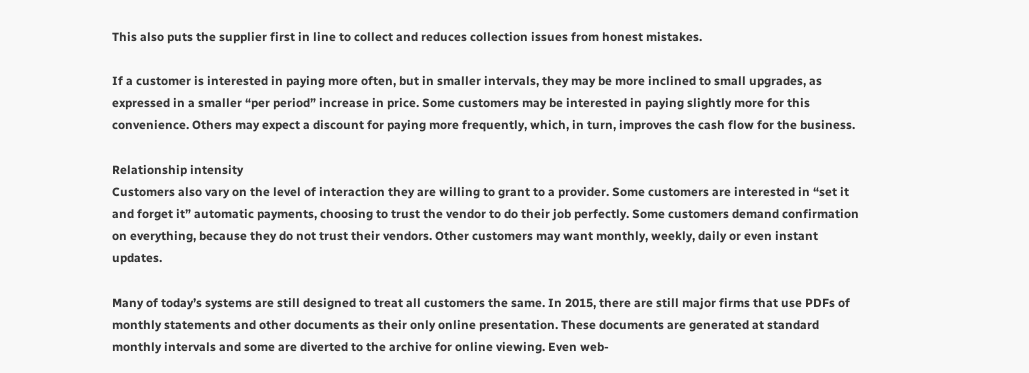This also puts the supplier first in line to collect and reduces collection issues from honest mistakes.

If a customer is interested in paying more often, but in smaller intervals, they may be more inclined to small upgrades, as expressed in a smaller “per period” increase in price. Some customers may be interested in paying slightly more for this convenience. Others may expect a discount for paying more frequently, which, in turn, improves the cash flow for the business.

Relationship intensity
Customers also vary on the level of interaction they are willing to grant to a provider. Some customers are interested in “set it and forget it” automatic payments, choosing to trust the vendor to do their job perfectly. Some customers demand confirmation on everything, because they do not trust their vendors. Other customers may want monthly, weekly, daily or even instant updates.

Many of today’s systems are still designed to treat all customers the same. In 2015, there are still major firms that use PDFs of monthly statements and other documents as their only online presentation. These documents are generated at standard monthly intervals and some are diverted to the archive for online viewing. Even web-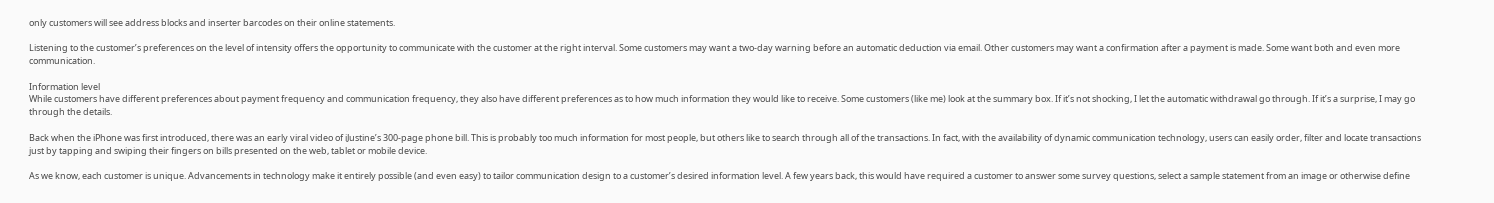only customers will see address blocks and inserter barcodes on their online statements.

Listening to the customer’s preferences on the level of intensity offers the opportunity to communicate with the customer at the right interval. Some customers may want a two-day warning before an automatic deduction via email. Other customers may want a confirmation after a payment is made. Some want both and even more communication.

Information level
While customers have different preferences about payment frequency and communication frequency, they also have different preferences as to how much information they would like to receive. Some customers (like me) look at the summary box. If it’s not shocking, I let the automatic withdrawal go through. If it’s a surprise, I may go through the details.

Back when the iPhone was first introduced, there was an early viral video of iJustine’s 300-page phone bill. This is probably too much information for most people, but others like to search through all of the transactions. In fact, with the availability of dynamic communication technology, users can easily order, filter and locate transactions just by tapping and swiping their fingers on bills presented on the web, tablet or mobile device.

As we know, each customer is unique. Advancements in technology make it entirely possible (and even easy) to tailor communication design to a customer’s desired information level. A few years back, this would have required a customer to answer some survey questions, select a sample statement from an image or otherwise define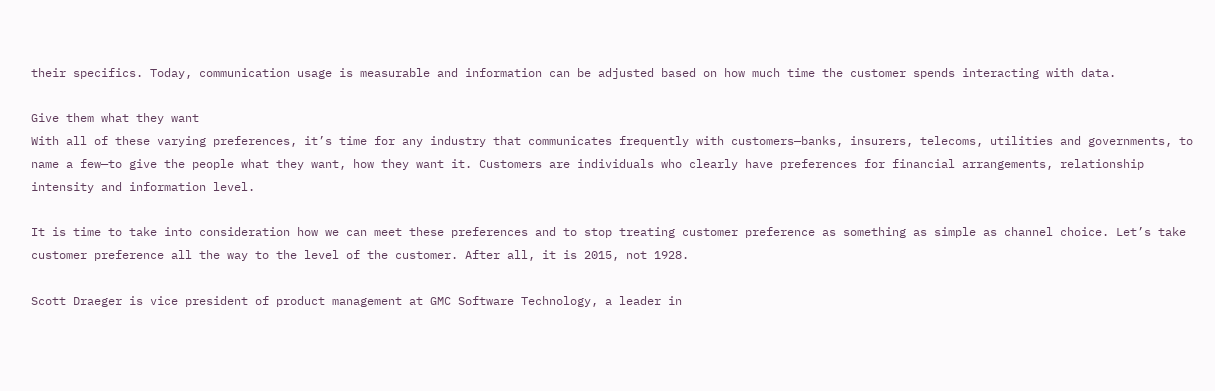their specifics. Today, communication usage is measurable and information can be adjusted based on how much time the customer spends interacting with data.

Give them what they want
With all of these varying preferences, it’s time for any industry that communicates frequently with customers—banks, insurers, telecoms, utilities and governments, to name a few—to give the people what they want, how they want it. Customers are individuals who clearly have preferences for financial arrangements, relationship intensity and information level.

It is time to take into consideration how we can meet these preferences and to stop treating customer preference as something as simple as channel choice. Let’s take customer preference all the way to the level of the customer. After all, it is 2015, not 1928.

Scott Draeger is vice president of product management at GMC Software Technology, a leader in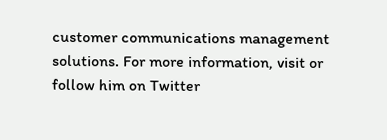customer communications management solutions. For more information, visit or follow him on Twitter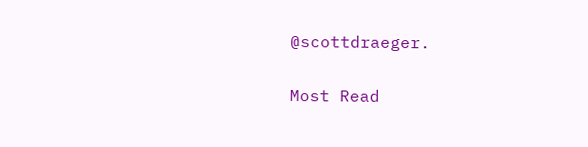@scottdraeger.

Most Read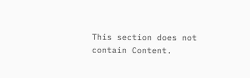This section does not contain Content.